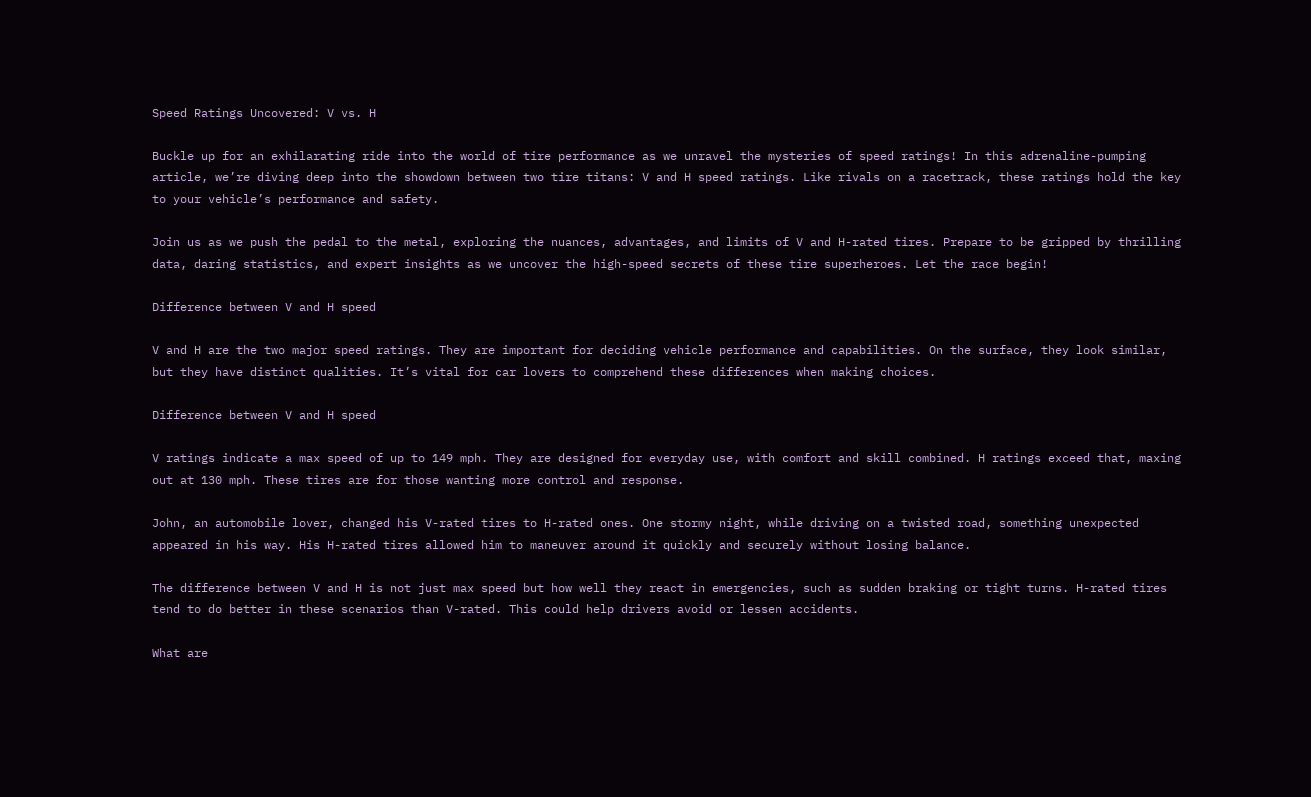Speed Ratings Uncovered: V vs. H

Buckle up for an exhilarating ride into the world of tire performance as we unravel the mysteries of speed ratings! In this adrenaline-pumping article, we’re diving deep into the showdown between two tire titans: V and H speed ratings. Like rivals on a racetrack, these ratings hold the key to your vehicle’s performance and safety.

Join us as we push the pedal to the metal, exploring the nuances, advantages, and limits of V and H-rated tires. Prepare to be gripped by thrilling data, daring statistics, and expert insights as we uncover the high-speed secrets of these tire superheroes. Let the race begin!

Difference between V and H speed

V and H are the two major speed ratings. They are important for deciding vehicle performance and capabilities. On the surface, they look similar, but they have distinct qualities. It’s vital for car lovers to comprehend these differences when making choices.

Difference between V and H speed

V ratings indicate a max speed of up to 149 mph. They are designed for everyday use, with comfort and skill combined. H ratings exceed that, maxing out at 130 mph. These tires are for those wanting more control and response.

John, an automobile lover, changed his V-rated tires to H-rated ones. One stormy night, while driving on a twisted road, something unexpected appeared in his way. His H-rated tires allowed him to maneuver around it quickly and securely without losing balance.

The difference between V and H is not just max speed but how well they react in emergencies, such as sudden braking or tight turns. H-rated tires tend to do better in these scenarios than V-rated. This could help drivers avoid or lessen accidents.

What are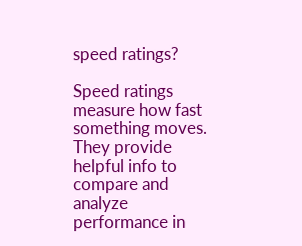speed ratings?

Speed ratings measure how fast something moves. They provide helpful info to compare and analyze performance in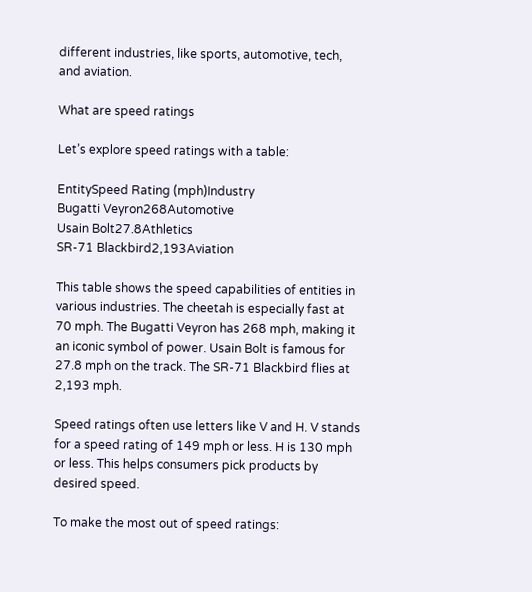different industries, like sports, automotive, tech, and aviation.

What are speed ratings

Let’s explore speed ratings with a table:

EntitySpeed Rating (mph)Industry
Bugatti Veyron268Automotive
Usain Bolt27.8Athletics
SR-71 Blackbird2,193Aviation

This table shows the speed capabilities of entities in various industries. The cheetah is especially fast at 70 mph. The Bugatti Veyron has 268 mph, making it an iconic symbol of power. Usain Bolt is famous for 27.8 mph on the track. The SR-71 Blackbird flies at 2,193 mph.

Speed ratings often use letters like V and H. V stands for a speed rating of 149 mph or less. H is 130 mph or less. This helps consumers pick products by desired speed.

To make the most out of speed ratings: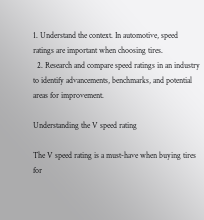1. Understand the context. In automotive, speed ratings are important when choosing tires.
  2. Research and compare speed ratings in an industry to identify advancements, benchmarks, and potential areas for improvement.

Understanding the V speed rating

The V speed rating is a must-have when buying tires for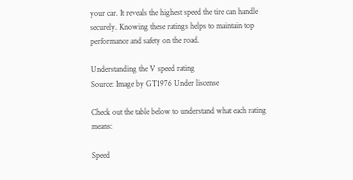your car. It reveals the highest speed the tire can handle securely. Knowing these ratings helps to maintain top performance and safety on the road.

Understanding the V speed rating
Source: Image by GT1976 Under liscense

Check out the table below to understand what each rating means:

Speed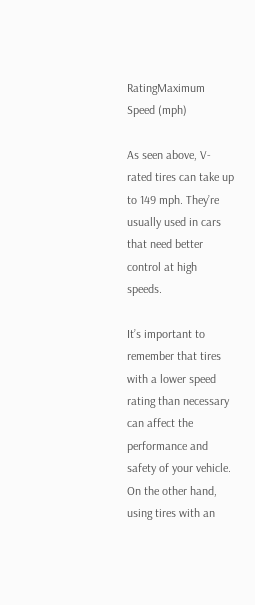RatingMaximum Speed (mph)

As seen above, V-rated tires can take up to 149 mph. They’re usually used in cars that need better control at high speeds.

It’s important to remember that tires with a lower speed rating than necessary can affect the performance and safety of your vehicle. On the other hand, using tires with an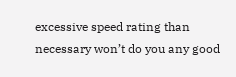excessive speed rating than necessary won’t do you any good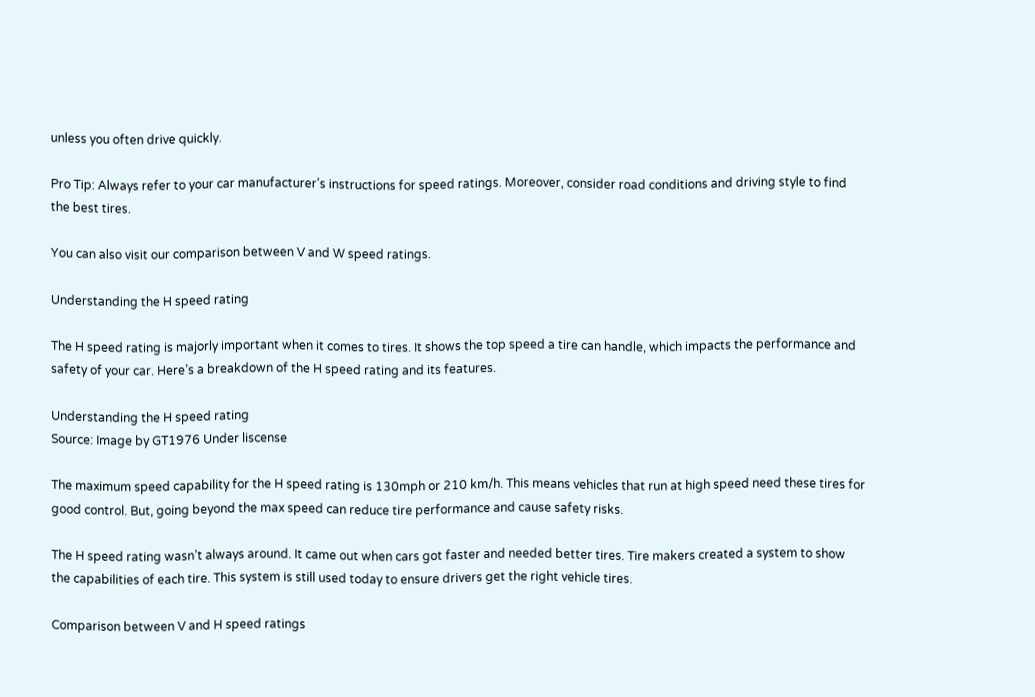unless you often drive quickly.

Pro Tip: Always refer to your car manufacturer’s instructions for speed ratings. Moreover, consider road conditions and driving style to find the best tires.

You can also visit our comparison between V and W speed ratings.

Understanding the H speed rating

The H speed rating is majorly important when it comes to tires. It shows the top speed a tire can handle, which impacts the performance and safety of your car. Here’s a breakdown of the H speed rating and its features.

Understanding the H speed rating
Source: Image by GT1976 Under liscense

The maximum speed capability for the H speed rating is 130mph or 210 km/h. This means vehicles that run at high speed need these tires for good control. But, going beyond the max speed can reduce tire performance and cause safety risks.

The H speed rating wasn’t always around. It came out when cars got faster and needed better tires. Tire makers created a system to show the capabilities of each tire. This system is still used today to ensure drivers get the right vehicle tires.

Comparison between V and H speed ratings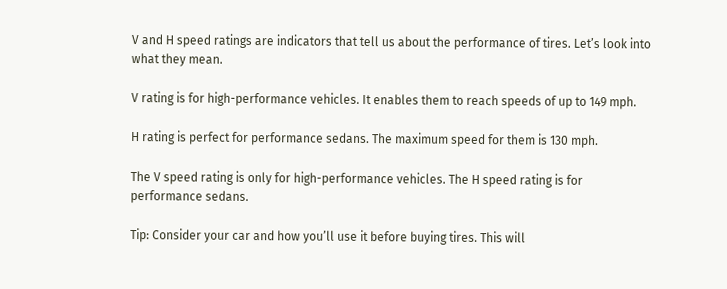V and H speed ratings are indicators that tell us about the performance of tires. Let’s look into what they mean.

V rating is for high-performance vehicles. It enables them to reach speeds of up to 149 mph.

H rating is perfect for performance sedans. The maximum speed for them is 130 mph.

The V speed rating is only for high-performance vehicles. The H speed rating is for performance sedans.

Tip: Consider your car and how you’ll use it before buying tires. This will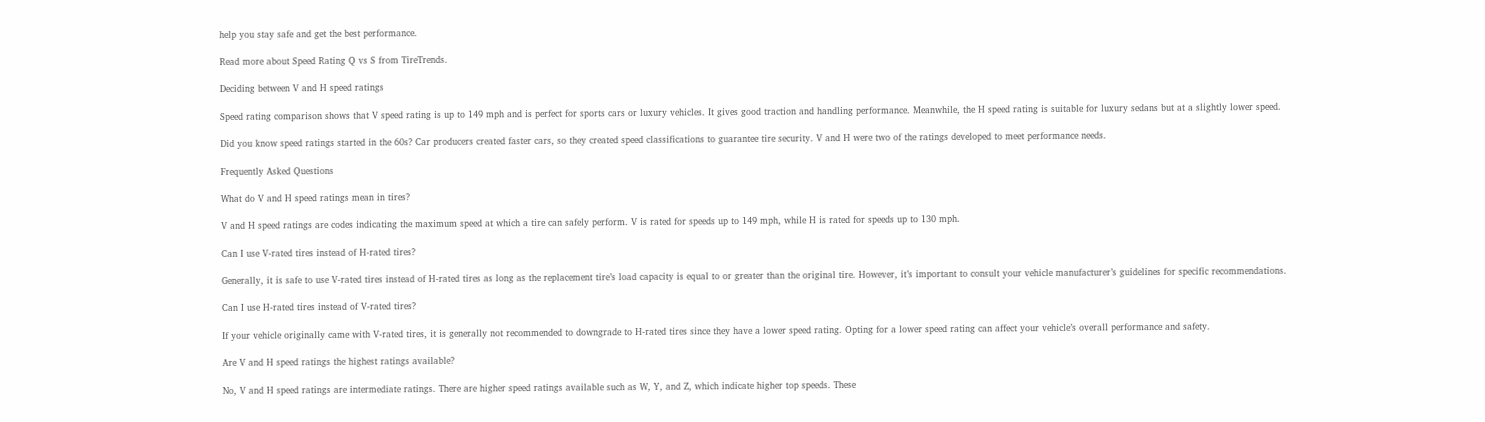help you stay safe and get the best performance.

Read more about Speed Rating Q vs S from TireTrends.

Deciding between V and H speed ratings

Speed rating comparison shows that V speed rating is up to 149 mph and is perfect for sports cars or luxury vehicles. It gives good traction and handling performance. Meanwhile, the H speed rating is suitable for luxury sedans but at a slightly lower speed.

Did you know speed ratings started in the 60s? Car producers created faster cars, so they created speed classifications to guarantee tire security. V and H were two of the ratings developed to meet performance needs.

Frequently Asked Questions

What do V and H speed ratings mean in tires?

V and H speed ratings are codes indicating the maximum speed at which a tire can safely perform. V is rated for speeds up to 149 mph, while H is rated for speeds up to 130 mph.

Can I use V-rated tires instead of H-rated tires?

Generally, it is safe to use V-rated tires instead of H-rated tires as long as the replacement tire’s load capacity is equal to or greater than the original tire. However, it’s important to consult your vehicle manufacturer’s guidelines for specific recommendations.

Can I use H-rated tires instead of V-rated tires?

If your vehicle originally came with V-rated tires, it is generally not recommended to downgrade to H-rated tires since they have a lower speed rating. Opting for a lower speed rating can affect your vehicle’s overall performance and safety.

Are V and H speed ratings the highest ratings available?

No, V and H speed ratings are intermediate ratings. There are higher speed ratings available such as W, Y, and Z, which indicate higher top speeds. These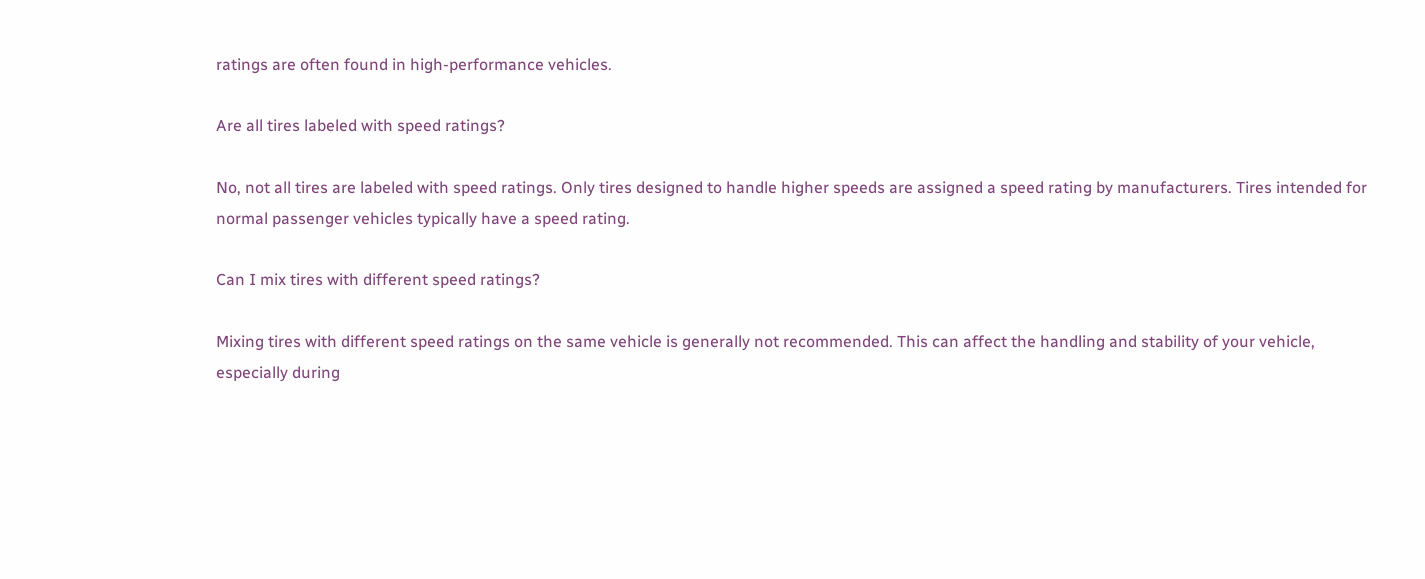ratings are often found in high-performance vehicles.

Are all tires labeled with speed ratings?

No, not all tires are labeled with speed ratings. Only tires designed to handle higher speeds are assigned a speed rating by manufacturers. Tires intended for normal passenger vehicles typically have a speed rating.

Can I mix tires with different speed ratings?

Mixing tires with different speed ratings on the same vehicle is generally not recommended. This can affect the handling and stability of your vehicle, especially during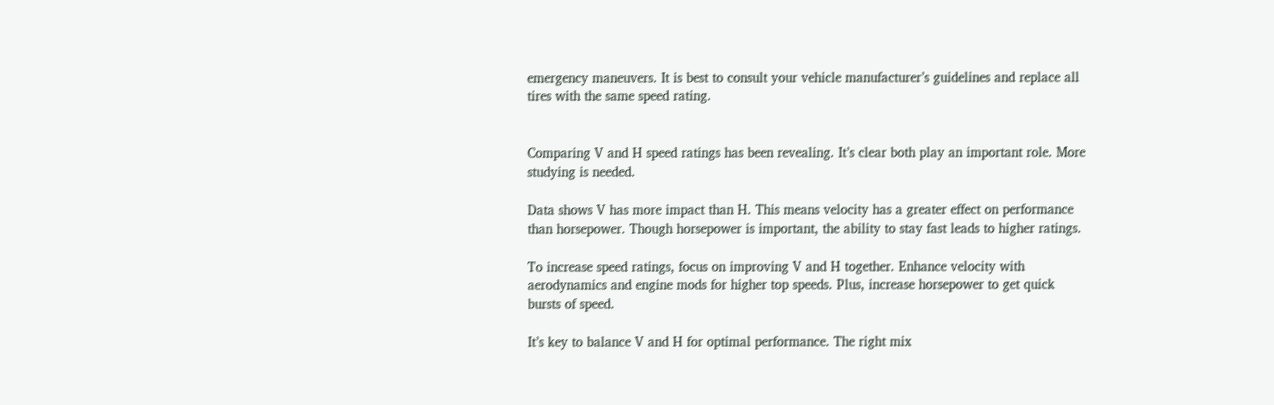emergency maneuvers. It is best to consult your vehicle manufacturer’s guidelines and replace all tires with the same speed rating.


Comparing V and H speed ratings has been revealing. It’s clear both play an important role. More studying is needed.

Data shows V has more impact than H. This means velocity has a greater effect on performance than horsepower. Though horsepower is important, the ability to stay fast leads to higher ratings.

To increase speed ratings, focus on improving V and H together. Enhance velocity with aerodynamics and engine mods for higher top speeds. Plus, increase horsepower to get quick bursts of speed.

It’s key to balance V and H for optimal performance. The right mix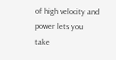of high velocity and power lets you take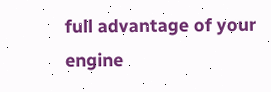full advantage of your engine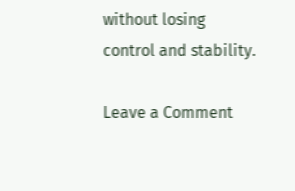without losing control and stability.

Leave a Comment